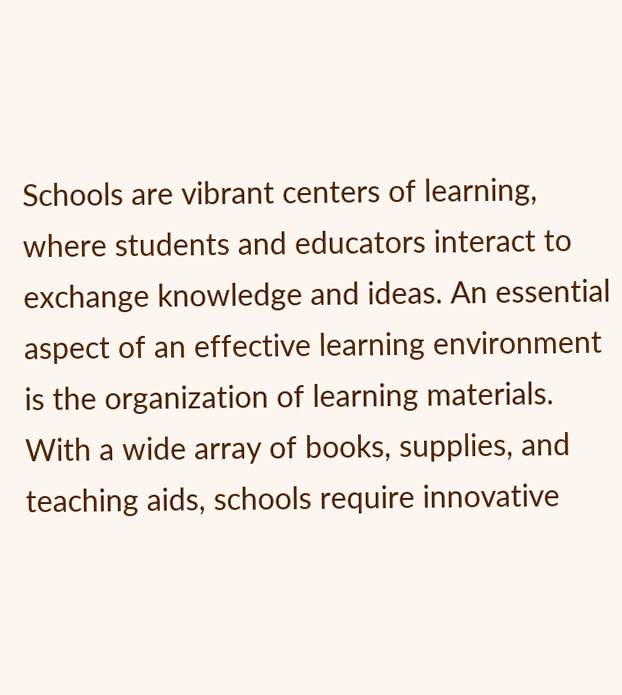Schools are vibrant centers of learning, where students and educators interact to exchange knowledge and ideas. An essential aspect of an effective learning environment is the organization of learning materials. With a wide array of books, supplies, and teaching aids, schools require innovative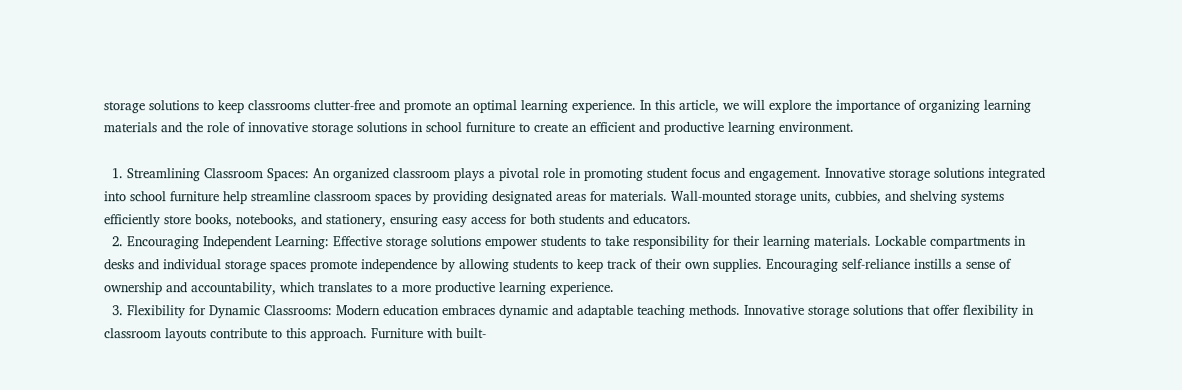storage solutions to keep classrooms clutter-free and promote an optimal learning experience. In this article, we will explore the importance of organizing learning materials and the role of innovative storage solutions in school furniture to create an efficient and productive learning environment.

  1. Streamlining Classroom Spaces: An organized classroom plays a pivotal role in promoting student focus and engagement. Innovative storage solutions integrated into school furniture help streamline classroom spaces by providing designated areas for materials. Wall-mounted storage units, cubbies, and shelving systems efficiently store books, notebooks, and stationery, ensuring easy access for both students and educators.
  2. Encouraging Independent Learning: Effective storage solutions empower students to take responsibility for their learning materials. Lockable compartments in desks and individual storage spaces promote independence by allowing students to keep track of their own supplies. Encouraging self-reliance instills a sense of ownership and accountability, which translates to a more productive learning experience.
  3. Flexibility for Dynamic Classrooms: Modern education embraces dynamic and adaptable teaching methods. Innovative storage solutions that offer flexibility in classroom layouts contribute to this approach. Furniture with built-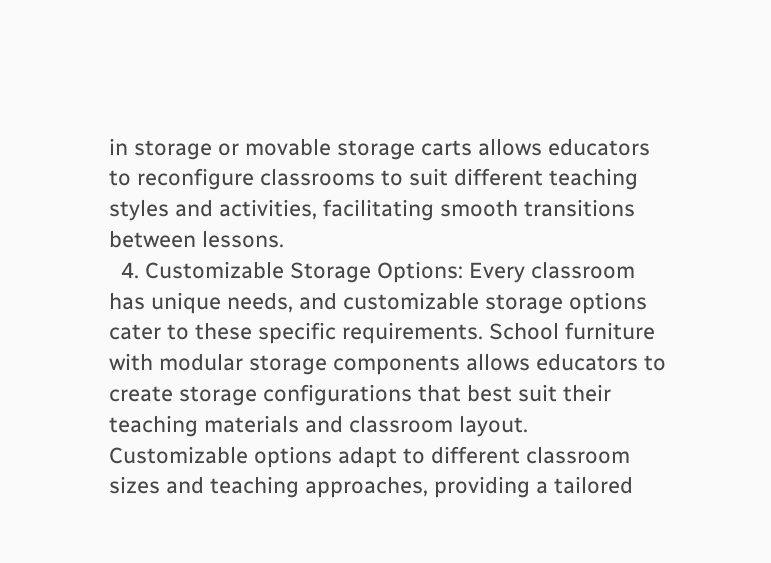in storage or movable storage carts allows educators to reconfigure classrooms to suit different teaching styles and activities, facilitating smooth transitions between lessons.
  4. Customizable Storage Options: Every classroom has unique needs, and customizable storage options cater to these specific requirements. School furniture with modular storage components allows educators to create storage configurations that best suit their teaching materials and classroom layout. Customizable options adapt to different classroom sizes and teaching approaches, providing a tailored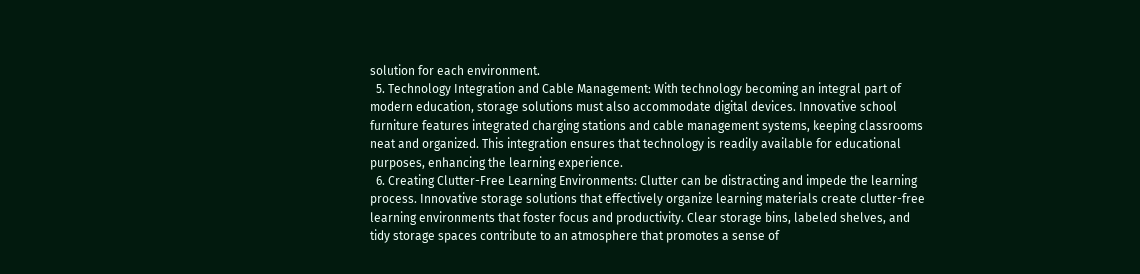solution for each environment.
  5. Technology Integration and Cable Management: With technology becoming an integral part of modern education, storage solutions must also accommodate digital devices. Innovative school furniture features integrated charging stations and cable management systems, keeping classrooms neat and organized. This integration ensures that technology is readily available for educational purposes, enhancing the learning experience.
  6. Creating Clutter-Free Learning Environments: Clutter can be distracting and impede the learning process. Innovative storage solutions that effectively organize learning materials create clutter-free learning environments that foster focus and productivity. Clear storage bins, labeled shelves, and tidy storage spaces contribute to an atmosphere that promotes a sense of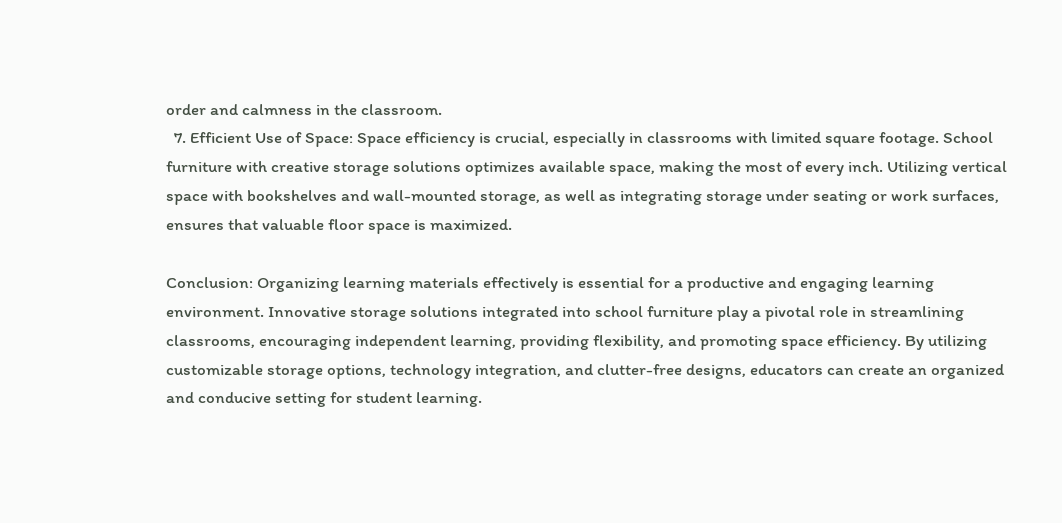order and calmness in the classroom.
  7. Efficient Use of Space: Space efficiency is crucial, especially in classrooms with limited square footage. School furniture with creative storage solutions optimizes available space, making the most of every inch. Utilizing vertical space with bookshelves and wall-mounted storage, as well as integrating storage under seating or work surfaces, ensures that valuable floor space is maximized.

Conclusion: Organizing learning materials effectively is essential for a productive and engaging learning environment. Innovative storage solutions integrated into school furniture play a pivotal role in streamlining classrooms, encouraging independent learning, providing flexibility, and promoting space efficiency. By utilizing customizable storage options, technology integration, and clutter-free designs, educators can create an organized and conducive setting for student learning.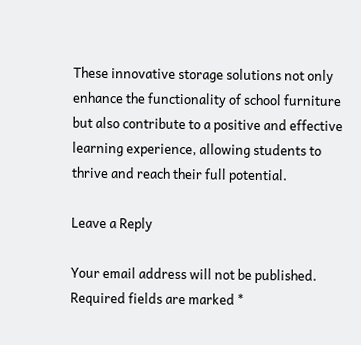These innovative storage solutions not only enhance the functionality of school furniture but also contribute to a positive and effective learning experience, allowing students to thrive and reach their full potential.

Leave a Reply

Your email address will not be published. Required fields are marked *